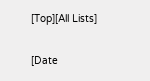[Top][All Lists]

[Date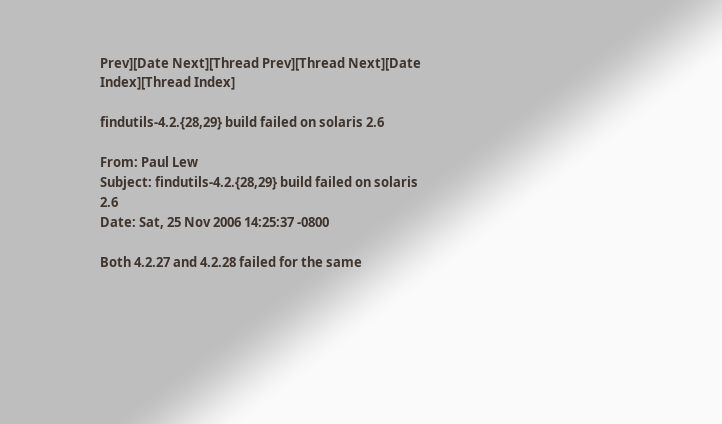Prev][Date Next][Thread Prev][Thread Next][Date Index][Thread Index]

findutils-4.2.{28,29} build failed on solaris 2.6

From: Paul Lew
Subject: findutils-4.2.{28,29} build failed on solaris 2.6
Date: Sat, 25 Nov 2006 14:25:37 -0800

Both 4.2.27 and 4.2.28 failed for the same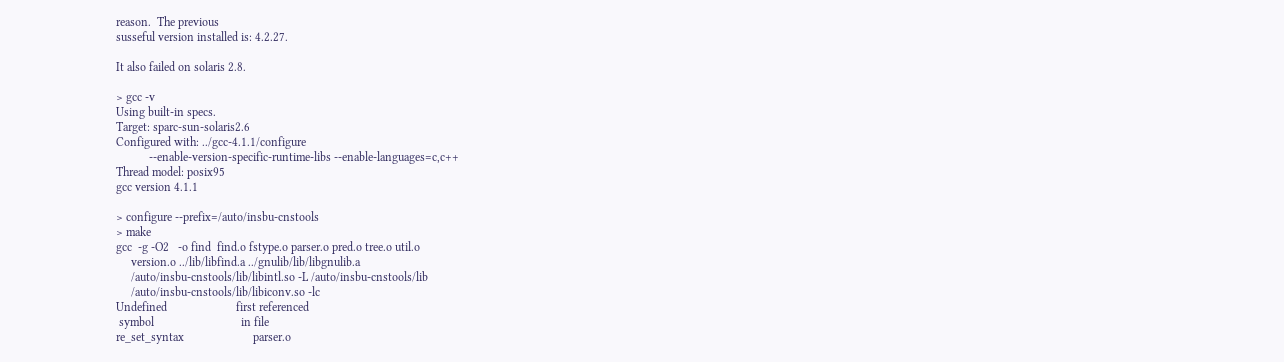reason.  The previous
susseful version installed is: 4.2.27.

It also failed on solaris 2.8.

> gcc -v
Using built-in specs.
Target: sparc-sun-solaris2.6
Configured with: ../gcc-4.1.1/configure
           --enable-version-specific-runtime-libs --enable-languages=c,c++
Thread model: posix95
gcc version 4.1.1

> configure --prefix=/auto/insbu-cnstools
> make
gcc  -g -O2   -o find  find.o fstype.o parser.o pred.o tree.o util.o
     version.o ../lib/libfind.a ../gnulib/lib/libgnulib.a
     /auto/insbu-cnstools/lib/libintl.so -L /auto/insbu-cnstools/lib
     /auto/insbu-cnstools/lib/libiconv.so -lc
Undefined                       first referenced
 symbol                             in file
re_set_syntax                       parser.o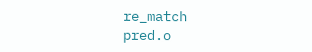re_match                            pred.o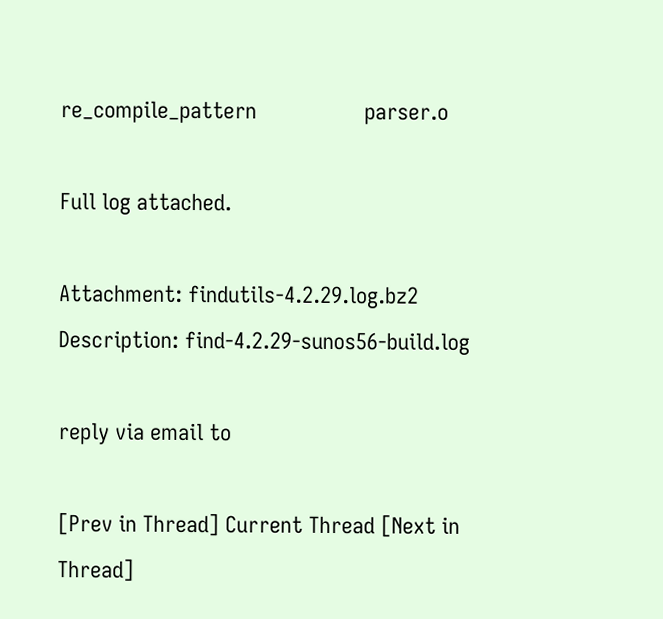re_compile_pattern                  parser.o

Full log attached.

Attachment: findutils-4.2.29.log.bz2
Description: find-4.2.29-sunos56-build.log

reply via email to

[Prev in Thread] Current Thread [Next in Thread]